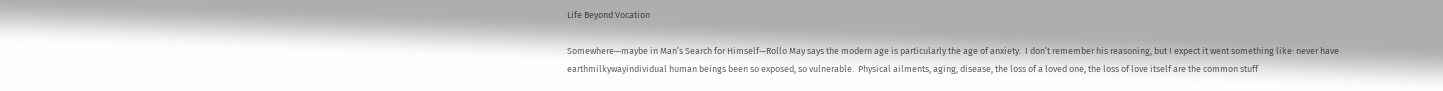Life Beyond Vocation

Somewhere—maybe in Man’s Search for Himself—Rollo May says the modern age is particularly the age of anxiety.  I don’t remember his reasoning, but I expect it went something like: never have earthmilkywayindividual human beings been so exposed, so vulnerable.  Physical ailments, aging, disease, the loss of a loved one, the loss of love itself are the common stuff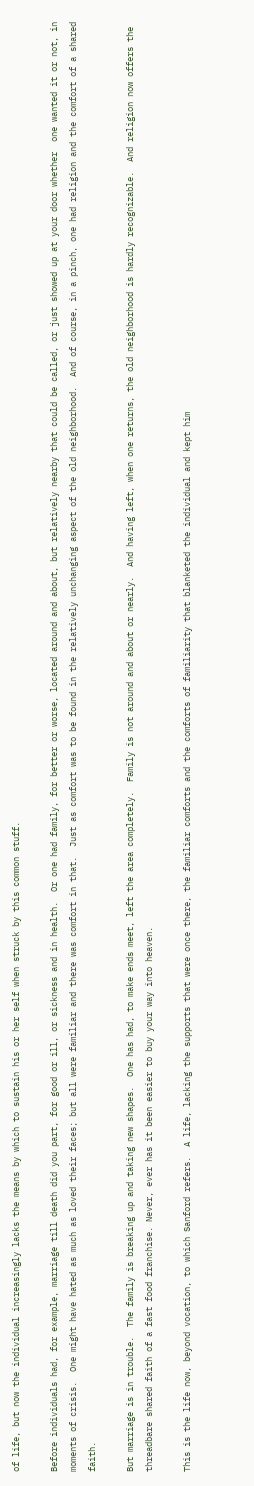of life, but now the individual increasingly lacks the means by which to sustain his or her self when struck by this common stuff.

Before individuals had, for example, marriage till death did you part, for good or ill, or sickness and in health.  Or one had family, for better or worse, located around and about, but relatively nearby that could be called, or just showed up at your door whether  one wanted it or not, in moments of crisis.  One might have hated as much as loved their faces; but all were familiar and there was comfort in that.  Just as comfort was to be found in the relatively unchanging aspect of the old neighborhood.  And of course, in a pinch, one had religion and the comfort of a shared faith.

But marriage is in trouble.  The family is breaking up and taking new shapes.  One has had, to make ends meet, left the area completely.  Family is not around and about or nearly.  And having left, when one returns, the old neighborhood is hardly recognizable.  And religion now offers the threadbare shared faith of a fast food franchise. Never, ever has it been easier to buy your way into heaven.

This is the life now, beyond vocation, to which Sanford refers.  A life, lacking the supports that were once there, the familiar comforts and the comforts of familiarity that blanketed the individual and kept him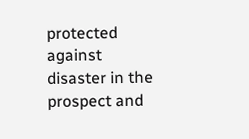protected against disaster in the prospect and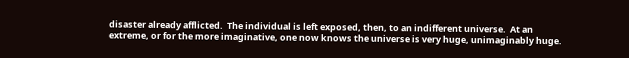disaster already afflicted.  The individual is left exposed, then, to an indifferent universe.  At an extreme, or for the more imaginative, one now knows the universe is very huge, unimaginably huge.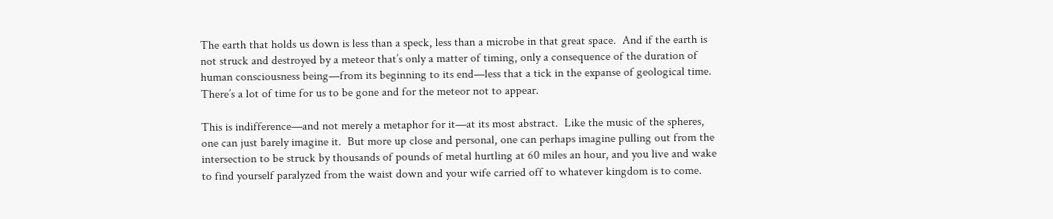The earth that holds us down is less than a speck, less than a microbe in that great space.  And if the earth is not struck and destroyed by a meteor that’s only a matter of timing, only a consequence of the duration of human consciousness being—from its beginning to its end—less that a tick in the expanse of geological time.  There’s a lot of time for us to be gone and for the meteor not to appear.

This is indifference—and not merely a metaphor for it—at its most abstract.  Like the music of the spheres, one can just barely imagine it.  But more up close and personal, one can perhaps imagine pulling out from the intersection to be struck by thousands of pounds of metal hurtling at 60 miles an hour, and you live and wake to find yourself paralyzed from the waist down and your wife carried off to whatever kingdom is to come.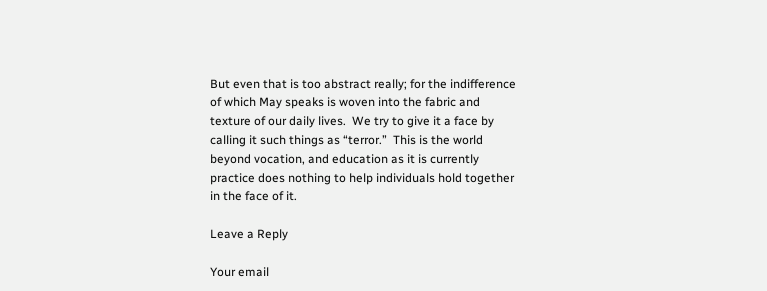But even that is too abstract really; for the indifference of which May speaks is woven into the fabric and texture of our daily lives.  We try to give it a face by calling it such things as “terror.”  This is the world beyond vocation, and education as it is currently practice does nothing to help individuals hold together in the face of it.

Leave a Reply

Your email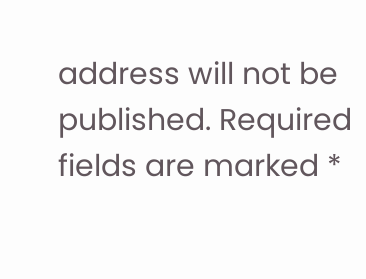address will not be published. Required fields are marked *